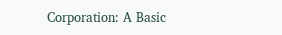Corporation: A Basic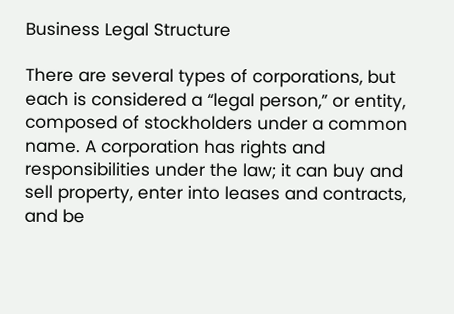Business Legal Structure

There are several types of corporations, but each is considered a “legal person,” or entity, composed of stockholders under a common name. A corporation has rights and responsibilities under the law; it can buy and sell property, enter into leases and contracts, and be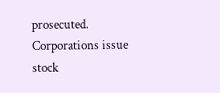prosecuted. Corporations issue stock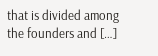that is divided among the founders and […]